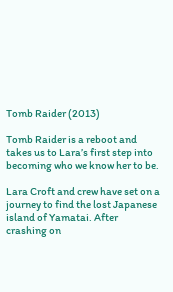Tomb Raider (2013)

Tomb Raider is a reboot and takes us to Lara’s first step into becoming who we know her to be.

Lara Croft and crew have set on a journey to find the lost Japanese island of Yamatai. After crashing on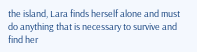the island, Lara finds herself alone and must do anything that is necessary to survive and find her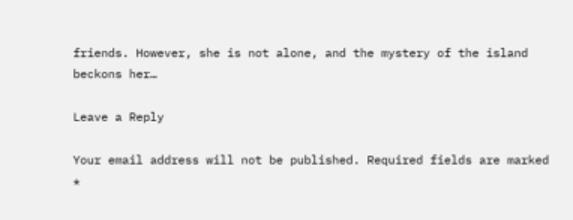friends. However, she is not alone, and the mystery of the island beckons her…

Leave a Reply

Your email address will not be published. Required fields are marked *